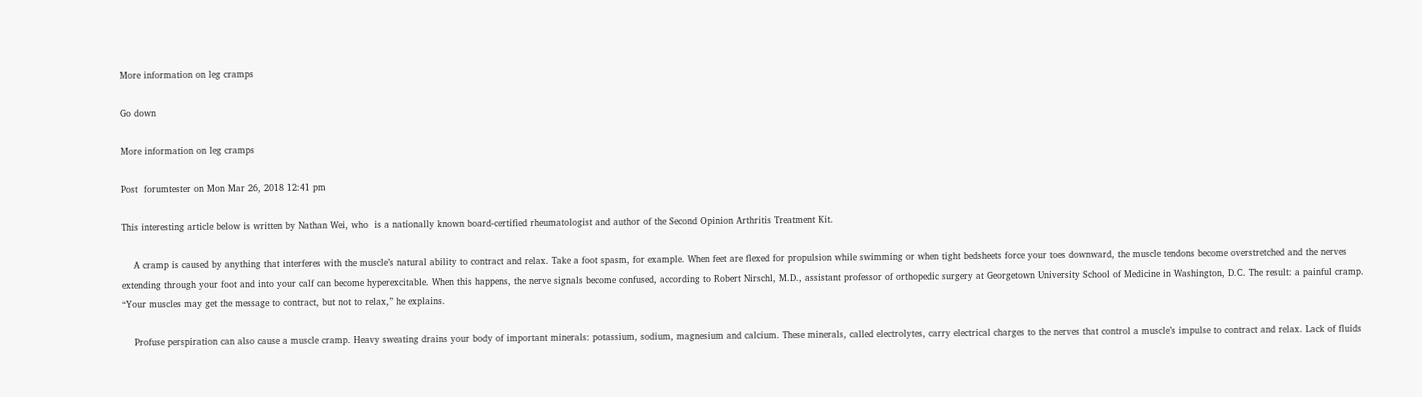More information on leg cramps

Go down

More information on leg cramps

Post  forumtester on Mon Mar 26, 2018 12:41 pm

This interesting article below is written by Nathan Wei, who  is a nationally known board-certified rheumatologist and author of the Second Opinion Arthritis Treatment Kit.

    A cramp is caused by anything that interferes with the muscle’s natural ability to contract and relax. Take a foot spasm, for example. When feet are flexed for propulsion while swimming or when tight bedsheets force your toes downward, the muscle tendons become overstretched and the nerves extending through your foot and into your calf can become hyperexcitable. When this happens, the nerve signals become confused, according to Robert Nirschl, M.D., assistant professor of orthopedic surgery at Georgetown University School of Medicine in Washington, D.C. The result: a painful cramp. “Your muscles may get the message to contract, but not to relax,” he explains.

    Profuse perspiration can also cause a muscle cramp. Heavy sweating drains your body of important minerals: potassium, sodium, magnesium and calcium. These minerals, called electrolytes, carry electrical charges to the nerves that control a muscle’s impulse to contract and relax. Lack of fluids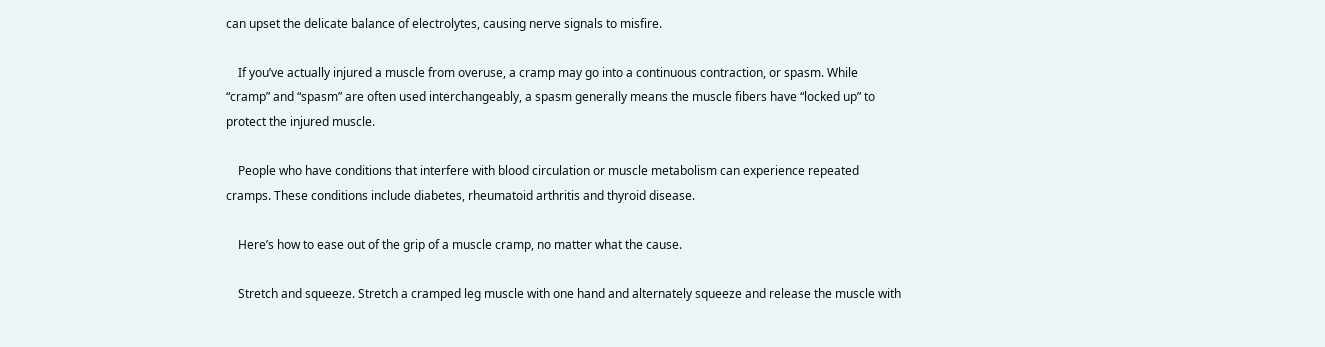can upset the delicate balance of electrolytes, causing nerve signals to misfire.

    If you’ve actually injured a muscle from overuse, a cramp may go into a continuous contraction, or spasm. While “cramp” and “spasm” are often used interchangeably, a spasm generally means the muscle fibers have “locked up” to protect the injured muscle.

    People who have conditions that interfere with blood circulation or muscle metabolism can experience repeated cramps. These conditions include diabetes, rheumatoid arthritis and thyroid disease.

    Here’s how to ease out of the grip of a muscle cramp, no matter what the cause.

    Stretch and squeeze. Stretch a cramped leg muscle with one hand and alternately squeeze and release the muscle with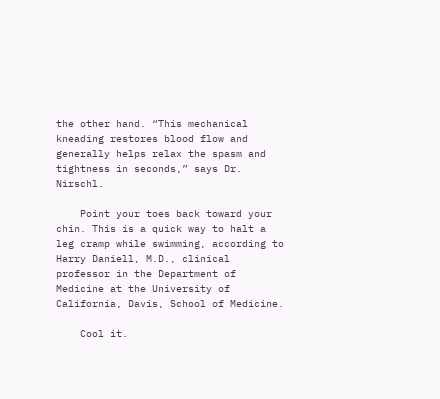the other hand. “This mechanical kneading restores blood flow and generally helps relax the spasm and tightness in seconds,” says Dr. Nirschl.

    Point your toes back toward your chin. This is a quick way to halt a leg cramp while swimming, according to Harry Daniell, M.D., clinical professor in the Department of Medicine at the University of California, Davis, School of Medicine.

    Cool it.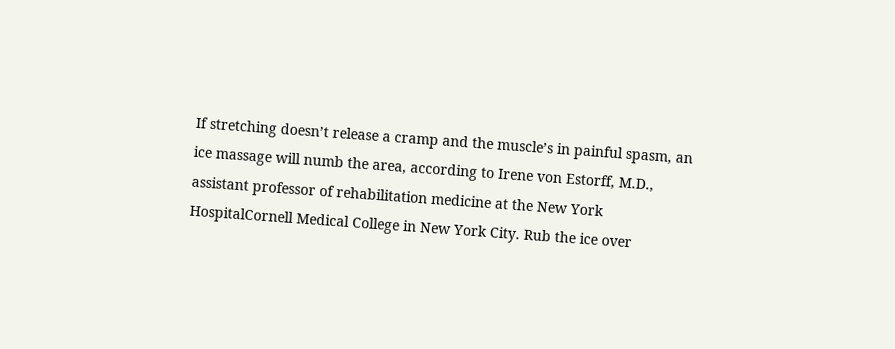If stretching doesn’t release a cramp and the muscle’s in painful spasm, an ice massage will numb the area, according to Irene von Estorff, M.D., assistant professor of rehabilitation medicine at the New York HospitalCornell Medical College in New York City. Rub the ice over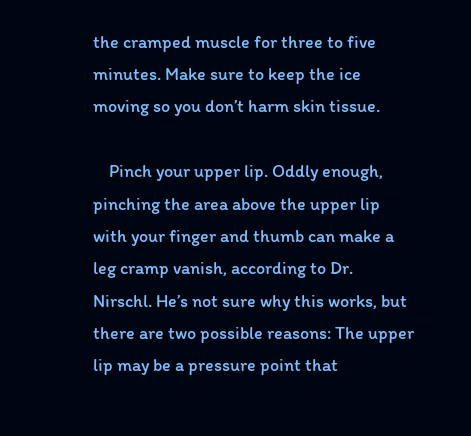the cramped muscle for three to five minutes. Make sure to keep the ice moving so you don’t harm skin tissue.

    Pinch your upper lip. Oddly enough, pinching the area above the upper lip with your finger and thumb can make a leg cramp vanish, according to Dr. Nirschl. He’s not sure why this works, but there are two possible reasons: The upper lip may be a pressure point that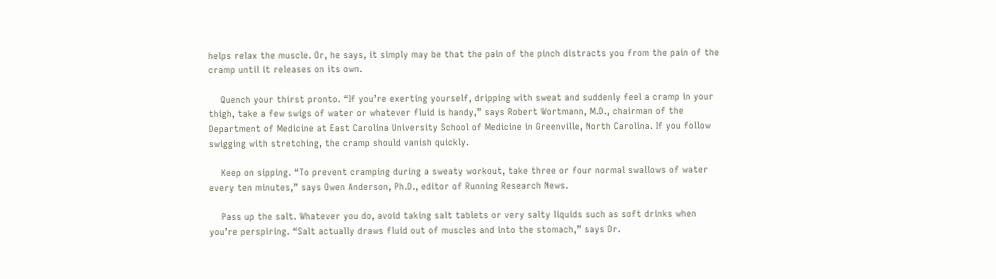helps relax the muscle. Or, he says, it simply may be that the pain of the pinch distracts you from the pain of the cramp until it releases on its own.

    Quench your thirst pronto. “If you’re exerting yourself, dripping with sweat and suddenly feel a cramp in your thigh, take a few swigs of water or whatever fluid is handy,” says Robert Wortmann, M.D., chairman of the Department of Medicine at East Carolina University School of Medicine in Greenville, North Carolina. If you follow swigging with stretching, the cramp should vanish quickly.

    Keep on sipping. “To prevent cramping during a sweaty workout, take three or four normal swallows of water every ten minutes,” says Owen Anderson, Ph.D., editor of Running Research News.

    Pass up the salt. Whatever you do, avoid taking salt tablets or very salty liquids such as soft drinks when you’re perspiring. “Salt actually draws fluid out of muscles and into the stomach,” says Dr.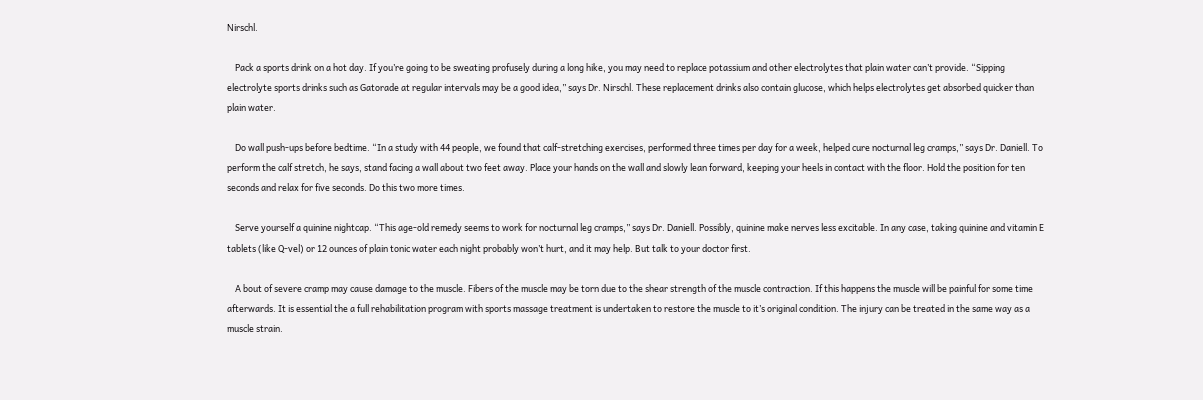Nirschl.

    Pack a sports drink on a hot day. If you’re going to be sweating profusely during a long hike, you may need to replace potassium and other electrolytes that plain water can’t provide. “Sipping electrolyte sports drinks such as Gatorade at regular intervals may be a good idea,” says Dr. Nirschl. These replacement drinks also contain glucose, which helps electrolytes get absorbed quicker than plain water.

    Do wall push-ups before bedtime. “In a study with 44 people, we found that calf-stretching exercises, performed three times per day for a week, helped cure nocturnal leg cramps,” says Dr. Daniell. To perform the calf stretch, he says, stand facing a wall about two feet away. Place your hands on the wall and slowly lean forward, keeping your heels in contact with the floor. Hold the position for ten seconds and relax for five seconds. Do this two more times.

    Serve yourself a quinine nightcap. “This age-old remedy seems to work for nocturnal leg cramps,” says Dr. Daniell. Possibly, quinine make nerves less excitable. In any case, taking quinine and vitamin E tablets (like Q-vel) or 12 ounces of plain tonic water each night probably won’t hurt, and it may help. But talk to your doctor first.

    A bout of severe cramp may cause damage to the muscle. Fibers of the muscle may be torn due to the shear strength of the muscle contraction. If this happens the muscle will be painful for some time afterwards. It is essential the a full rehabilitation program with sports massage treatment is undertaken to restore the muscle to it’s original condition. The injury can be treated in the same way as a muscle strain.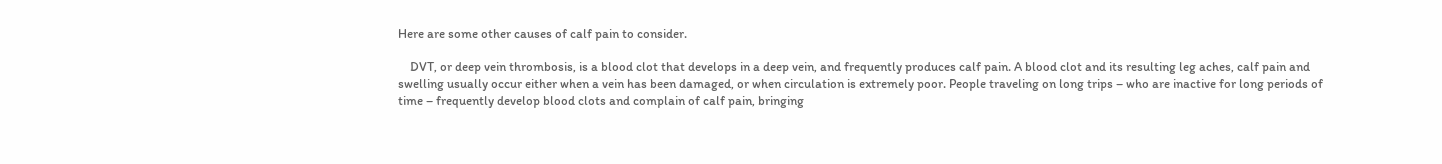Here are some other causes of calf pain to consider.

    DVT, or deep vein thrombosis, is a blood clot that develops in a deep vein, and frequently produces calf pain. A blood clot and its resulting leg aches, calf pain and swelling usually occur either when a vein has been damaged, or when circulation is extremely poor. People traveling on long trips – who are inactive for long periods of time – frequently develop blood clots and complain of calf pain, bringing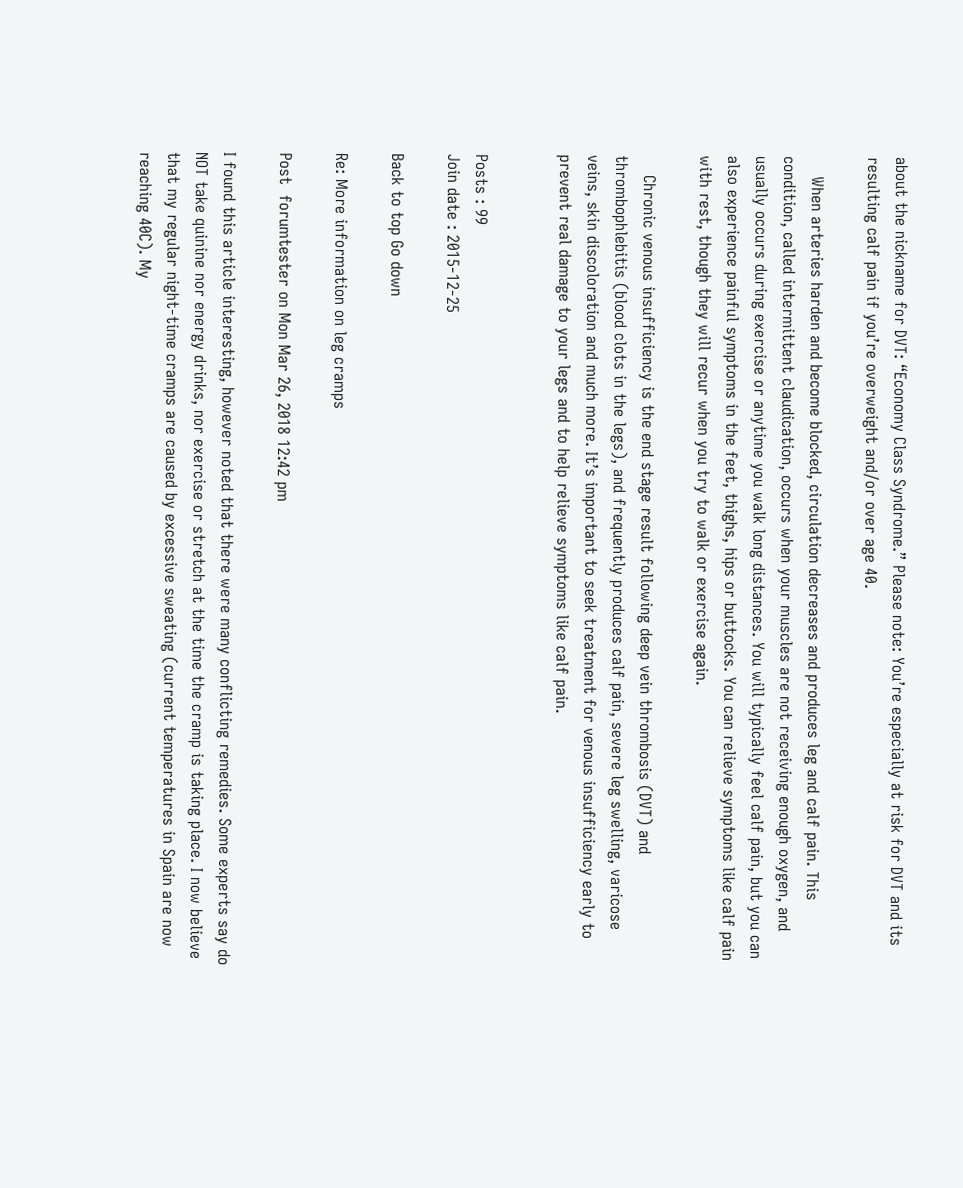about the nickname for DVT: “Economy Class Syndrome.” Please note: You’re especially at risk for DVT and its resulting calf pain if you’re overweight and/or over age 40.

    When arteries harden and become blocked, circulation decreases and produces leg and calf pain. This condition, called intermittent claudication, occurs when your muscles are not receiving enough oxygen, and usually occurs during exercise or anytime you walk long distances. You will typically feel calf pain, but you can also experience painful symptoms in the feet, thighs, hips or buttocks. You can relieve symptoms like calf pain with rest, though they will recur when you try to walk or exercise again.

    Chronic venous insufficiency is the end stage result following deep vein thrombosis (DVT) and thrombophlebitis (blood clots in the legs), and frequently produces calf pain, severe leg swelling, varicose veins, skin discoloration and much more. It’s important to seek treatment for venous insufficiency early to prevent real damage to your legs and to help relieve symptoms like calf pain.


Posts : 99
Join date : 2015-12-25

Back to top Go down

Re: More information on leg cramps

Post  forumtester on Mon Mar 26, 2018 12:42 pm

I found this article interesting, however noted that there were many conflicting remedies. Some experts say do NOT take quinine nor energy drinks, nor exercise or stretch at the time the cramp is taking place. I now believe that my regular night-time cramps are caused by excessive sweating (current temperatures in Spain are now reaching 40C). My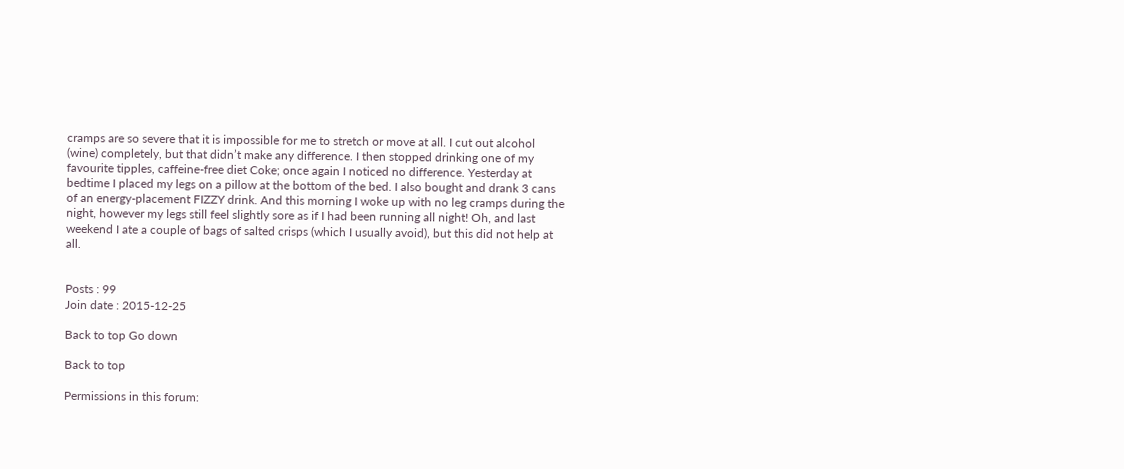cramps are so severe that it is impossible for me to stretch or move at all. I cut out alcohol (wine) completely, but that didn’t make any difference. I then stopped drinking one of my favourite tipples, caffeine-free diet Coke; once again I noticed no difference. Yesterday at bedtime I placed my legs on a pillow at the bottom of the bed. I also bought and drank 3 cans of an energy-placement FIZZY drink. And this morning I woke up with no leg cramps during the night, however my legs still feel slightly sore as if I had been running all night! Oh, and last weekend I ate a couple of bags of salted crisps (which I usually avoid), but this did not help at all.


Posts : 99
Join date : 2015-12-25

Back to top Go down

Back to top

Permissions in this forum: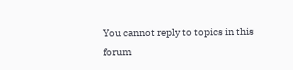You cannot reply to topics in this forum